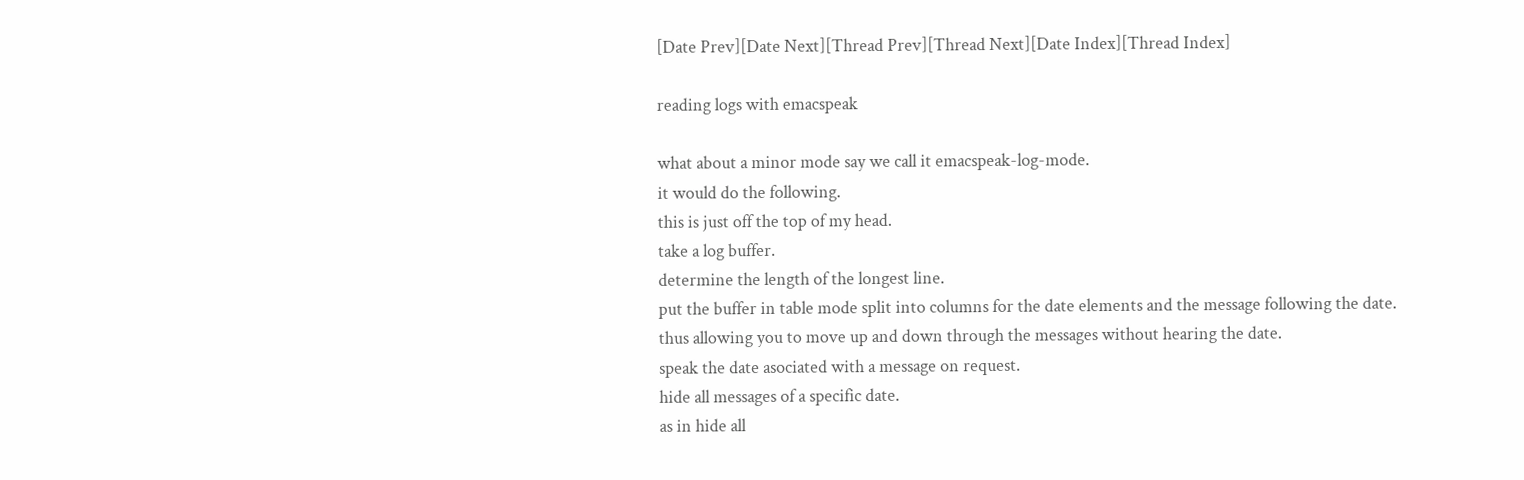[Date Prev][Date Next][Thread Prev][Thread Next][Date Index][Thread Index]

reading logs with emacspeak

what about a minor mode say we call it emacspeak-log-mode.
it would do the following.
this is just off the top of my head.
take a log buffer.
determine the length of the longest line.
put the buffer in table mode split into columns for the date elements and the message following the date.
thus allowing you to move up and down through the messages without hearing the date.
speak the date asociated with a message on request.
hide all messages of a specific date.
as in hide all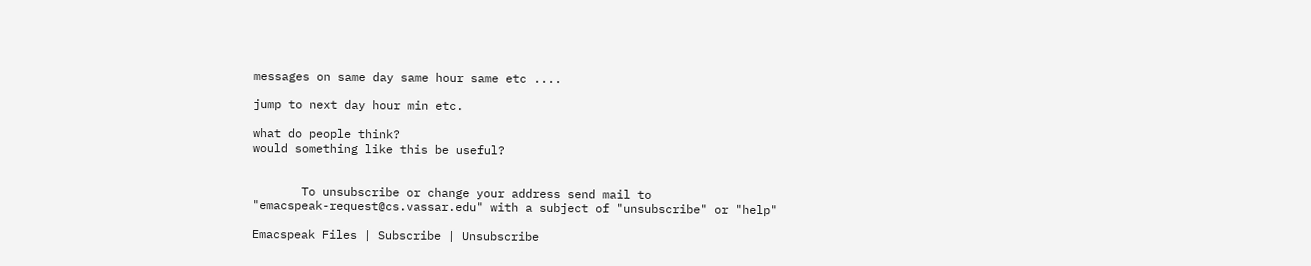messages on same day same hour same etc ....

jump to next day hour min etc.

what do people think?
would something like this be useful?


       To unsubscribe or change your address send mail to
"emacspeak-request@cs.vassar.edu" with a subject of "unsubscribe" or "help"

Emacspeak Files | Subscribe | Unsubscribe